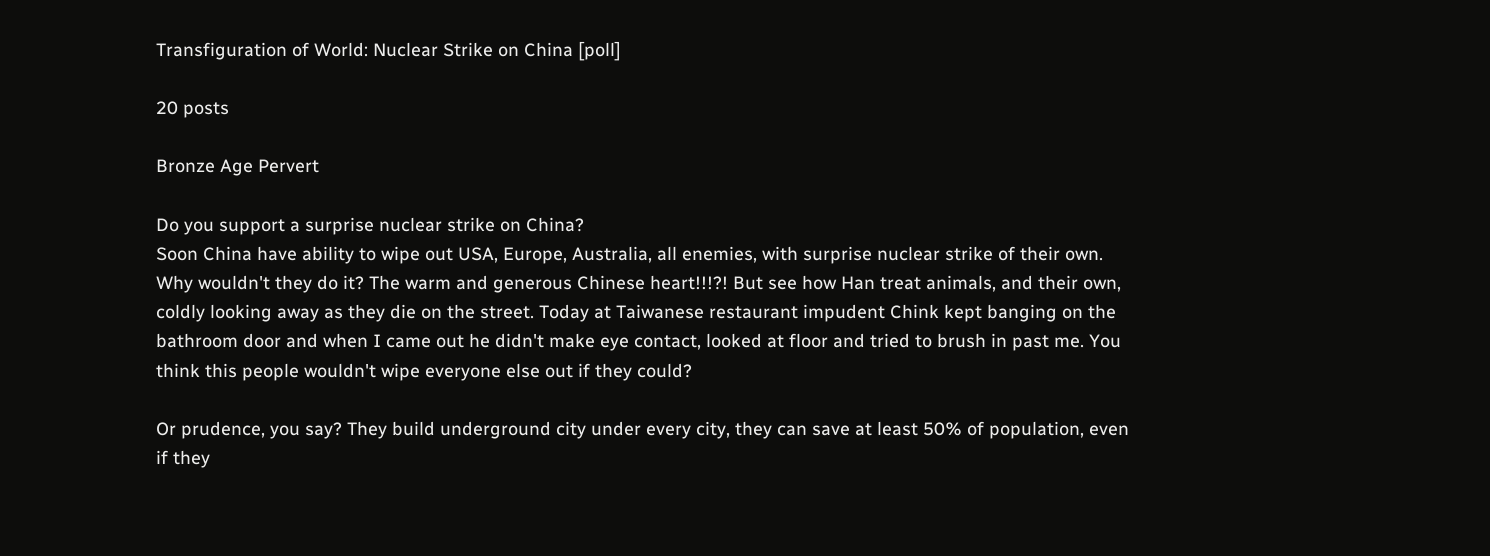Transfiguration of World: Nuclear Strike on China [poll]

20 posts

Bronze Age Pervert

Do you support a surprise nuclear strike on China?
Soon China have ability to wipe out USA, Europe, Australia, all enemies, with surprise nuclear strike of their own. Why wouldn't they do it? The warm and generous Chinese heart!!!?! But see how Han treat animals, and their own, coldly looking away as they die on the street. Today at Taiwanese restaurant impudent Chink kept banging on the bathroom door and when I came out he didn't make eye contact, looked at floor and tried to brush in past me. You think this people wouldn't wipe everyone else out if they could?

Or prudence, you say? They build underground city under every city, they can save at least 50% of population, even if they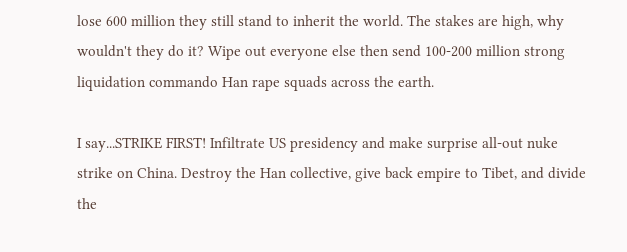lose 600 million they still stand to inherit the world. The stakes are high, why wouldn't they do it? Wipe out everyone else then send 100-200 million strong liquidation commando Han rape squads across the earth.

I say...STRIKE FIRST! Infiltrate US presidency and make surprise all-out nuke strike on China. Destroy the Han collective, give back empire to Tibet, and divide the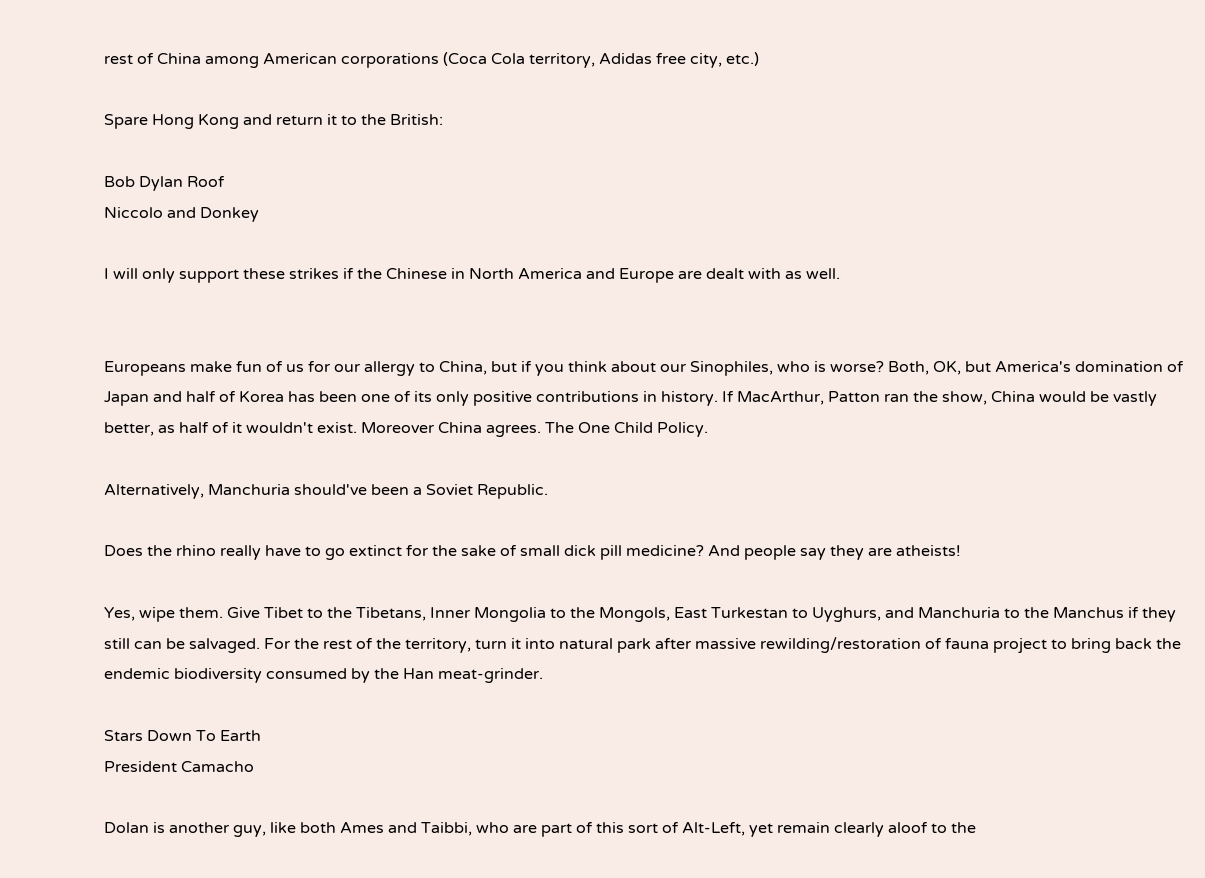rest of China among American corporations (Coca Cola territory, Adidas free city, etc.)

Spare Hong Kong and return it to the British:

Bob Dylan Roof
Niccolo and Donkey

I will only support these strikes if the Chinese in North America and Europe are dealt with as well.


Europeans make fun of us for our allergy to China, but if you think about our Sinophiles, who is worse? Both, OK, but America's domination of Japan and half of Korea has been one of its only positive contributions in history. If MacArthur, Patton ran the show, China would be vastly better, as half of it wouldn't exist. Moreover China agrees. The One Child Policy.

Alternatively, Manchuria should've been a Soviet Republic.

Does the rhino really have to go extinct for the sake of small dick pill medicine? And people say they are atheists!

Yes, wipe them. Give Tibet to the Tibetans, Inner Mongolia to the Mongols, East Turkestan to Uyghurs, and Manchuria to the Manchus if they still can be salvaged. For the rest of the territory, turn it into natural park after massive rewilding/restoration of fauna project to bring back the endemic biodiversity consumed by the Han meat-grinder.

Stars Down To Earth
President Camacho

Dolan is another guy, like both Ames and Taibbi, who are part of this sort of Alt-Left, yet remain clearly aloof to the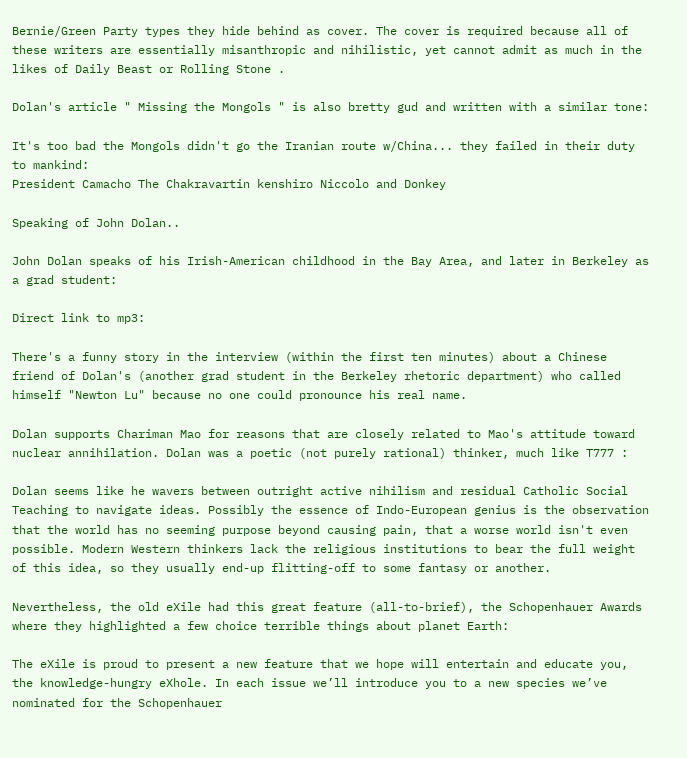Bernie/Green Party types they hide behind as cover. The cover is required because all of these writers are essentially misanthropic and nihilistic, yet cannot admit as much in the likes of Daily Beast or Rolling Stone .

Dolan's article " Missing the Mongols " is also bretty gud and written with a similar tone:

It's too bad the Mongols didn't go the Iranian route w/China... they failed in their duty to mankind:
President Camacho The Chakravartin kenshiro Niccolo and Donkey

Speaking of John Dolan..

John Dolan speaks of his Irish-American childhood in the Bay Area, and later in Berkeley as a grad student:

Direct link to mp3:

There's a funny story in the interview (within the first ten minutes) about a Chinese friend of Dolan's (another grad student in the Berkeley rhetoric department) who called himself "Newton Lu" because no one could pronounce his real name.

Dolan supports Chariman Mao for reasons that are closely related to Mao's attitude toward nuclear annihilation. Dolan was a poetic (not purely rational) thinker, much like T777 :

Dolan seems like he wavers between outright active nihilism and residual Catholic Social Teaching to navigate ideas. Possibly the essence of Indo-European genius is the observation that the world has no seeming purpose beyond causing pain, that a worse world isn't even possible. Modern Western thinkers lack the religious institutions to bear the full weight of this idea, so they usually end-up flitting-off to some fantasy or another.

Nevertheless, the old eXile had this great feature (all-to-brief), the Schopenhauer Awards where they highlighted a few choice terrible things about planet Earth:

The eXile is proud to present a new feature that we hope will entertain and educate you, the knowledge-hungry eXhole. In each issue we’ll introduce you to a new species we’ve nominated for the Schopenhauer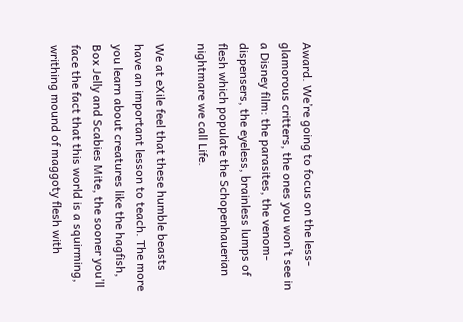Award. We’re going to focus on the less-glamorous critters, the ones you won’t see in a Disney film: the parasites, the venom-dispensers, the eyeless, brainless lumps of flesh which populate the Schopenhauerian nightmare we call Life.

We at eXile feel that these humble beasts have an important lesson to teach. The more you learn about creatures like the hagfish, Box Jelly and Scabies Mite, the sooner you’ll face the fact that this world is a squirming, writhing mound of maggoty flesh with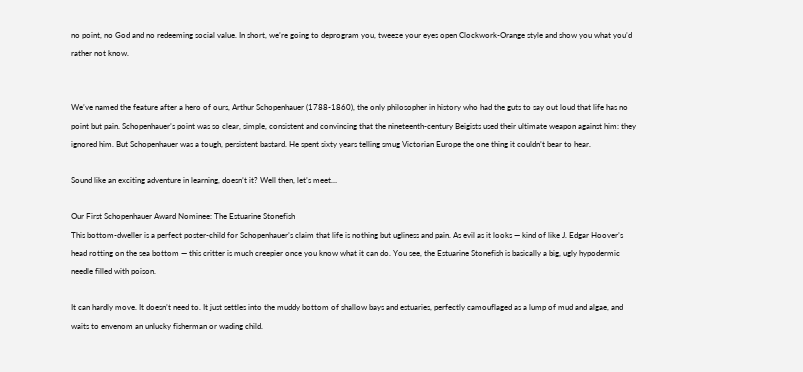no point, no God and no redeeming social value. In short, we’re going to deprogram you, tweeze your eyes open Clockwork-Orange style and show you what you’d rather not know.


We’ve named the feature after a hero of ours, Arthur Schopenhauer (1788-1860), the only philosopher in history who had the guts to say out loud that life has no point but pain. Schopenhauer’s point was so clear, simple, consistent and convincing that the nineteenth-century Beigists used their ultimate weapon against him: they ignored him. But Schopenhauer was a tough, persistent bastard. He spent sixty years telling smug Victorian Europe the one thing it couldn’t bear to hear.

Sound like an exciting adventure in learning, doesn’t it? Well then, let’s meet…

Our First Schopenhauer Award Nominee: The Estuarine Stonefish
This bottom-dweller is a perfect poster-child for Schopenhauer’s claim that life is nothing but ugliness and pain. As evil as it looks — kind of like J. Edgar Hoover’s head rotting on the sea bottom — this critter is much creepier once you know what it can do. You see, the Estuarine Stonefish is basically a big, ugly hypodermic needle filled with poison.

It can hardly move. It doesn’t need to. It just settles into the muddy bottom of shallow bays and estuaries, perfectly camouflaged as a lump of mud and algae, and waits to envenom an unlucky fisherman or wading child.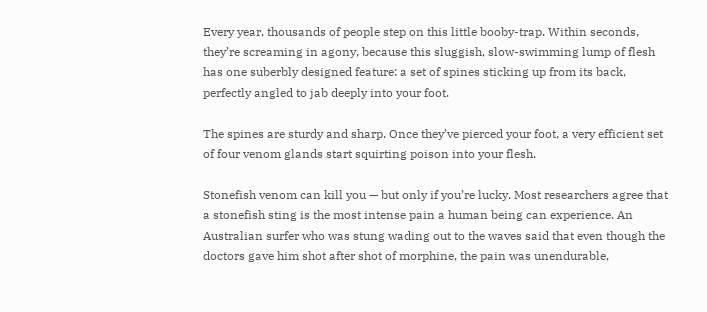Every year, thousands of people step on this little booby-trap. Within seconds, they’re screaming in agony, because this sluggish, slow-swimming lump of flesh has one suberbly designed feature: a set of spines sticking up from its back, perfectly angled to jab deeply into your foot.

The spines are sturdy and sharp. Once they’ve pierced your foot, a very efficient set of four venom glands start squirting poison into your flesh.

Stonefish venom can kill you — but only if you’re lucky. Most researchers agree that a stonefish sting is the most intense pain a human being can experience. An Australian surfer who was stung wading out to the waves said that even though the doctors gave him shot after shot of morphine, the pain was unendurable,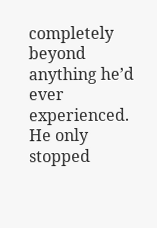completely beyond anything he’d ever experienced. He only stopped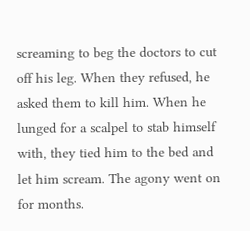screaming to beg the doctors to cut off his leg. When they refused, he asked them to kill him. When he lunged for a scalpel to stab himself with, they tied him to the bed and let him scream. The agony went on for months.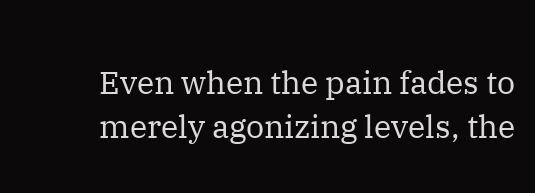Even when the pain fades to merely agonizing levels, the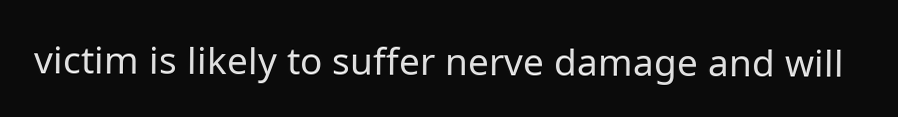victim is likely to suffer nerve damage and will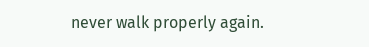never walk properly again.